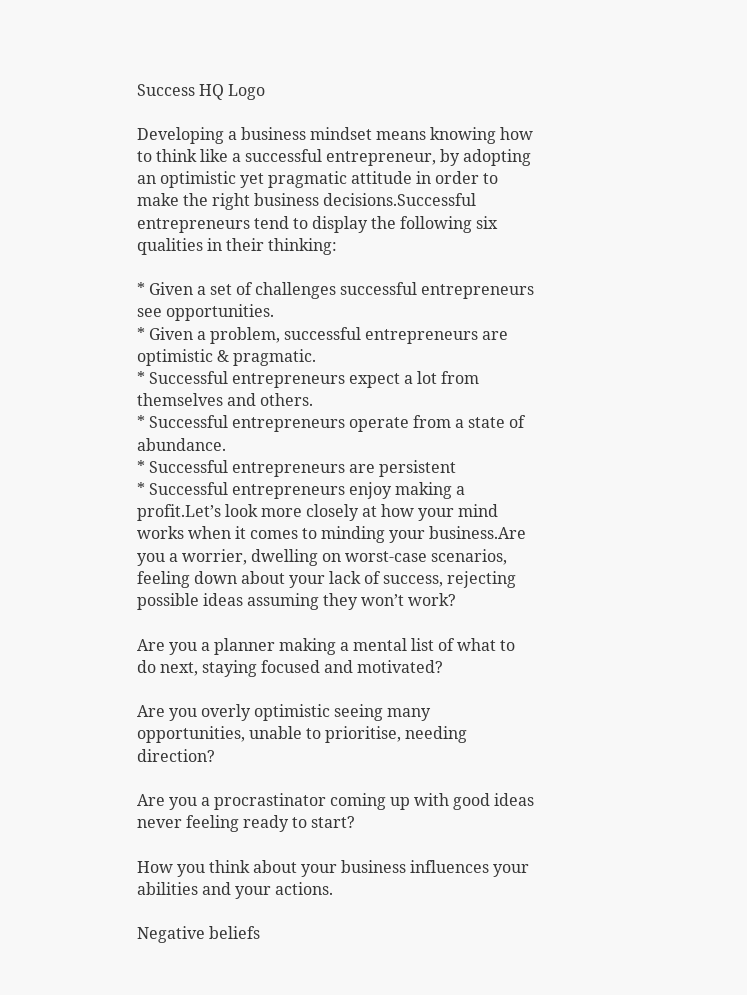Success HQ Logo

Developing a business mindset means knowing how to think like a successful entrepreneur, by adopting an optimistic yet pragmatic attitude in order to make the right business decisions.Successful entrepreneurs tend to display the following six qualities in their thinking:

* Given a set of challenges successful entrepreneurs see opportunities.
* Given a problem, successful entrepreneurs are optimistic & pragmatic.
* Successful entrepreneurs expect a lot from themselves and others.
* Successful entrepreneurs operate from a state of abundance.
* Successful entrepreneurs are persistent
* Successful entrepreneurs enjoy making a profit.Let’s look more closely at how your mind works when it comes to minding your business.Are you a worrier, dwelling on worst-case scenarios, feeling down about your lack of success, rejecting possible ideas assuming they won’t work?

Are you a planner making a mental list of what to do next, staying focused and motivated?

Are you overly optimistic seeing many opportunities, unable to prioritise, needing direction?

Are you a procrastinator coming up with good ideas never feeling ready to start?

How you think about your business influences your abilities and your actions.

Negative beliefs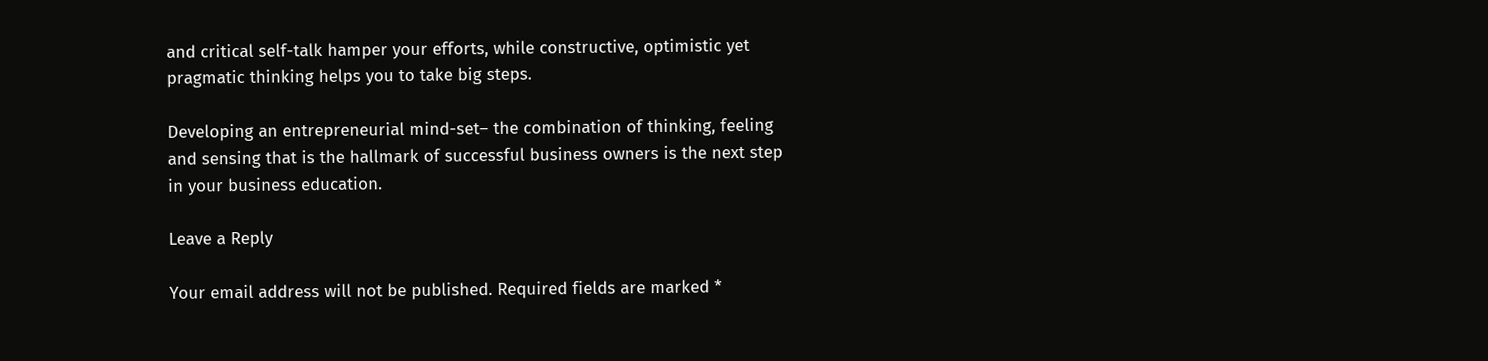and critical self-talk hamper your efforts, while constructive, optimistic yet pragmatic thinking helps you to take big steps.

Developing an entrepreneurial mind-set– the combination of thinking, feeling and sensing that is the hallmark of successful business owners is the next step in your business education.

Leave a Reply

Your email address will not be published. Required fields are marked *